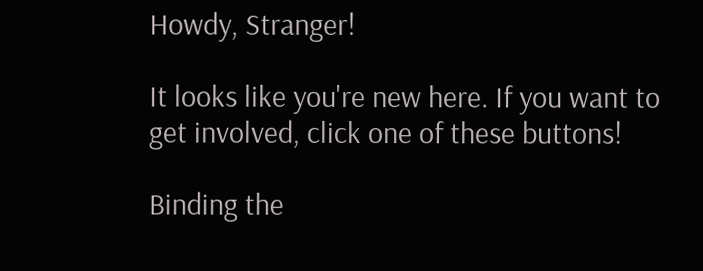Howdy, Stranger!

It looks like you're new here. If you want to get involved, click one of these buttons!

Binding the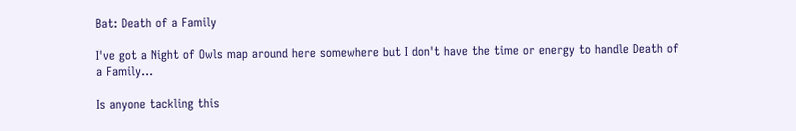Bat: Death of a Family

I've got a Night of Owls map around here somewhere but I don't have the time or energy to handle Death of a Family...

Is anyone tackling this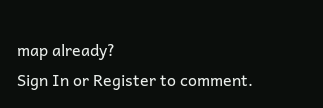map already?
Sign In or Register to comment.